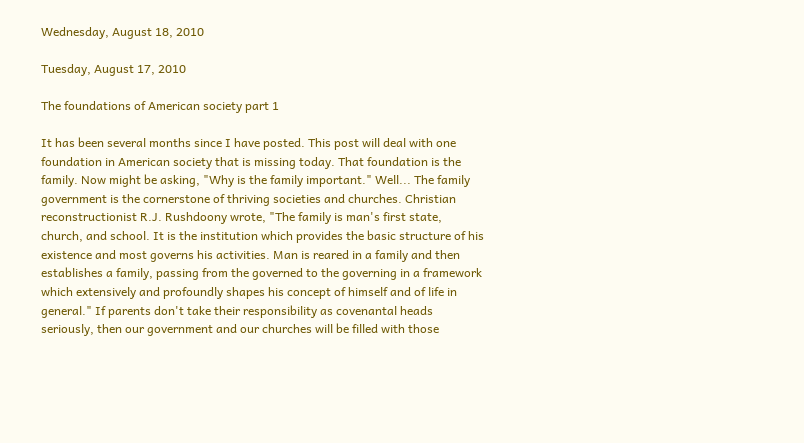Wednesday, August 18, 2010

Tuesday, August 17, 2010

The foundations of American society part 1

It has been several months since I have posted. This post will deal with one foundation in American society that is missing today. That foundation is the family. Now might be asking, "Why is the family important." Well... The family government is the cornerstone of thriving societies and churches. Christian reconstructionist R.J. Rushdoony wrote, "The family is man's first state, church, and school. It is the institution which provides the basic structure of his existence and most governs his activities. Man is reared in a family and then establishes a family, passing from the governed to the governing in a framework which extensively and profoundly shapes his concept of himself and of life in general." If parents don't take their responsibility as covenantal heads seriously, then our government and our churches will be filled with those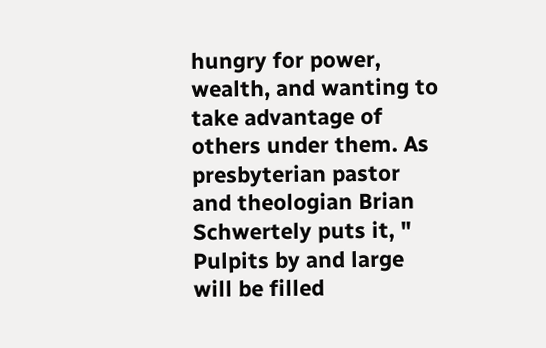hungry for power, wealth, and wanting to take advantage of others under them. As presbyterian pastor and theologian Brian Schwertely puts it, " Pulpits by and large will be filled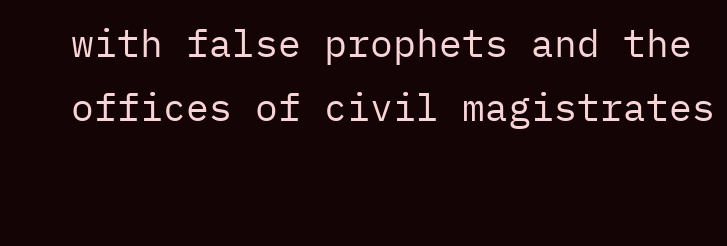with false prophets and the offices of civil magistrates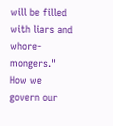will be filled with liars and whore-mongers." How we govern our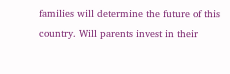families will determine the future of this country. Will parents invest in their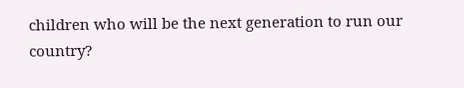children who will be the next generation to run our country?